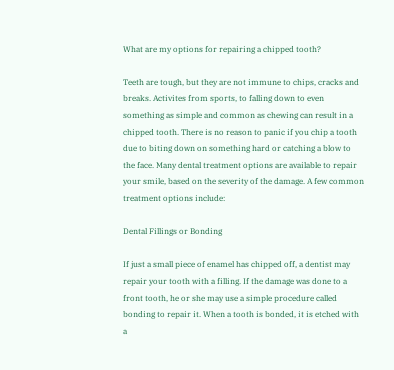What are my options for repairing a chipped tooth?

Teeth are tough, but they are not immune to chips, cracks and breaks. Activites from sports, to falling down to even something as simple and common as chewing can result in a chipped tooth. There is no reason to panic if you chip a tooth due to biting down on something hard or catching a blow to the face. Many dental treatment options are available to repair your smile, based on the severity of the damage. A few common treatment options include:

Dental Fillings or Bonding

If just a small piece of enamel has chipped off, a dentist may repair your tooth with a filling. If the damage was done to a front tooth, he or she may use a simple procedure called bonding to repair it. When a tooth is bonded, it is etched with a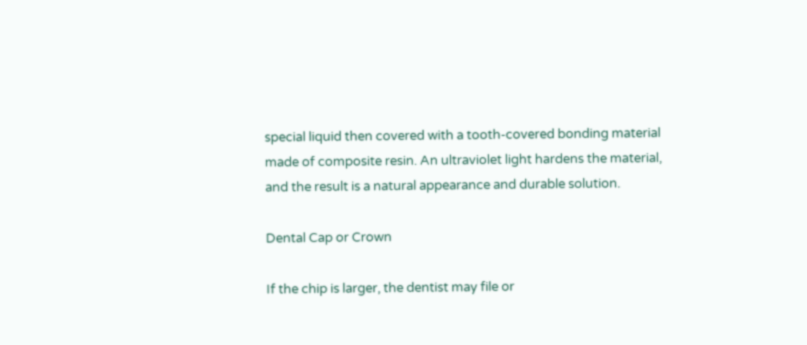special liquid then covered with a tooth-covered bonding material made of composite resin. An ultraviolet light hardens the material, and the result is a natural appearance and durable solution.

Dental Cap or Crown

If the chip is larger, the dentist may file or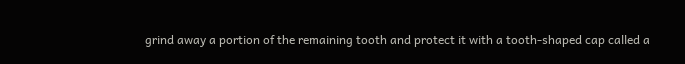grind away a portion of the remaining tooth and protect it with a tooth-shaped cap called a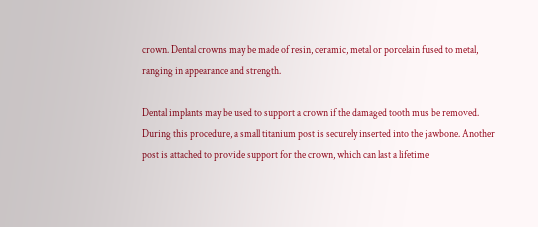crown. Dental crowns may be made of resin, ceramic, metal or porcelain fused to metal, ranging in appearance and strength.

Dental implants may be used to support a crown if the damaged tooth mus be removed. During this procedure, a small titanium post is securely inserted into the jawbone. Another post is attached to provide support for the crown, which can last a lifetime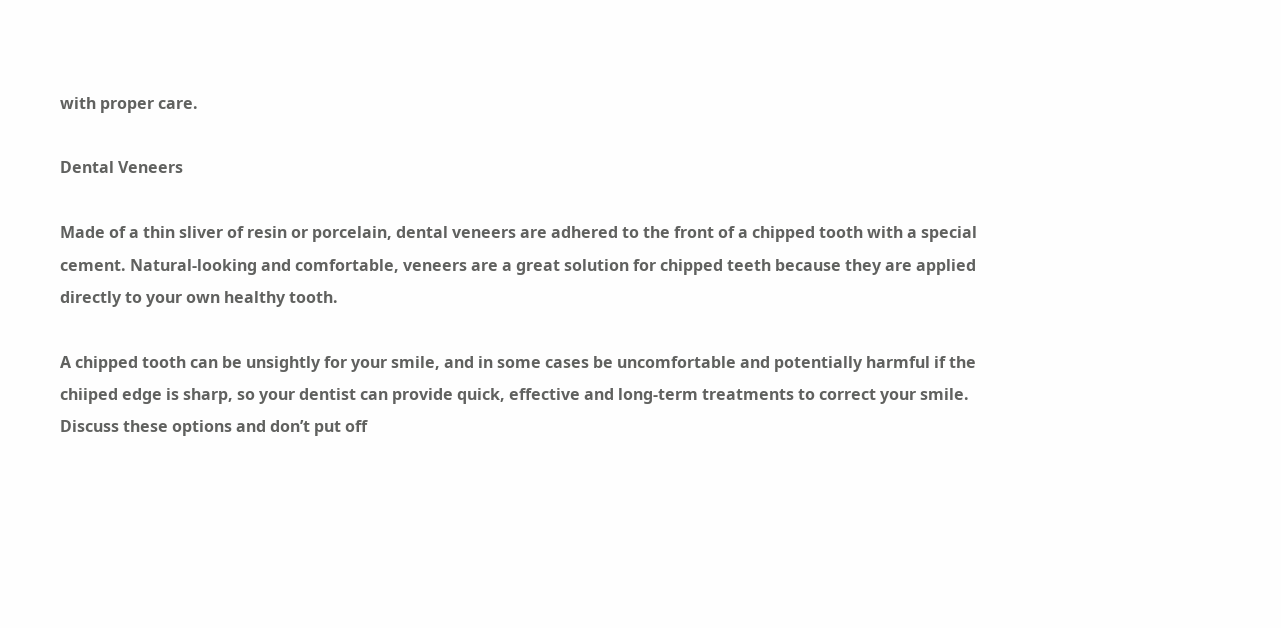with proper care.

Dental Veneers

Made of a thin sliver of resin or porcelain, dental veneers are adhered to the front of a chipped tooth with a special cement. Natural-looking and comfortable, veneers are a great solution for chipped teeth because they are applied directly to your own healthy tooth.

A chipped tooth can be unsightly for your smile, and in some cases be uncomfortable and potentially harmful if the chiiped edge is sharp, so your dentist can provide quick, effective and long-term treatments to correct your smile. Discuss these options and don’t put off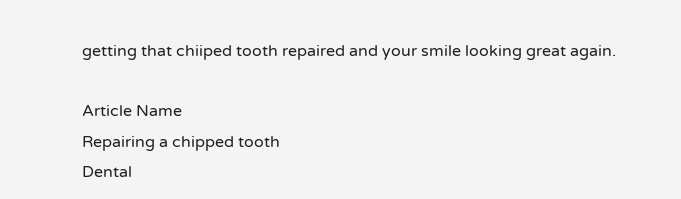getting that chiiped tooth repaired and your smile looking great again.

Article Name
Repairing a chipped tooth
Dental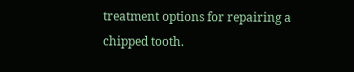treatment options for repairing a chipped tooth.